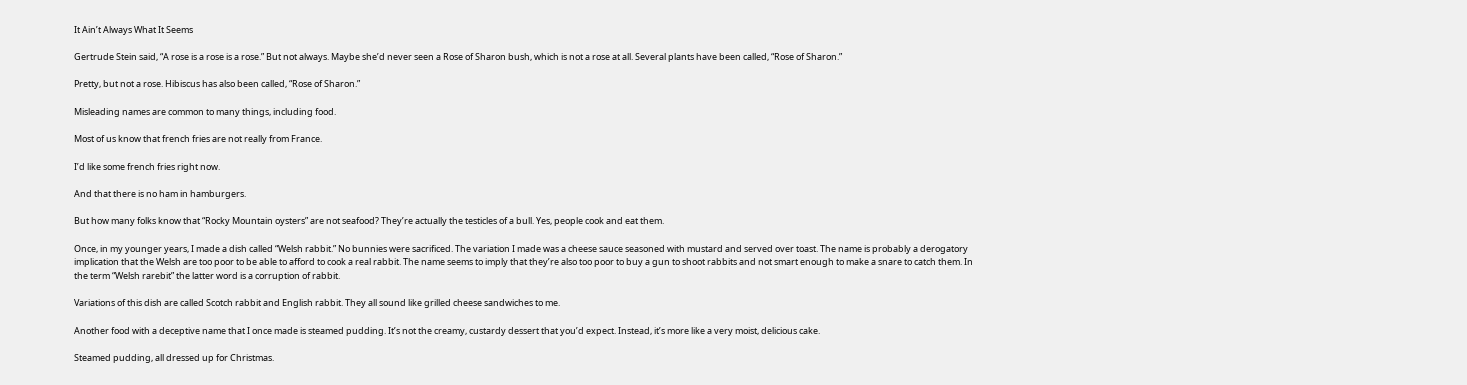It Ain’t Always What It Seems

Gertrude Stein said, “A rose is a rose is a rose.” But not always. Maybe she’d never seen a Rose of Sharon bush, which is not a rose at all. Several plants have been called, “Rose of Sharon.”

Pretty, but not a rose. Hibiscus has also been called, “Rose of Sharon.”

Misleading names are common to many things, including food.

Most of us know that french fries are not really from France.

I’d like some french fries right now.

And that there is no ham in hamburgers.

But how many folks know that “Rocky Mountain oysters” are not seafood? They’re actually the testicles of a bull. Yes, people cook and eat them.

Once, in my younger years, I made a dish called “Welsh rabbit.” No bunnies were sacrificed. The variation I made was a cheese sauce seasoned with mustard and served over toast. The name is probably a derogatory implication that the Welsh are too poor to be able to afford to cook a real rabbit. The name seems to imply that they’re also too poor to buy a gun to shoot rabbits and not smart enough to make a snare to catch them. In the term “Welsh rarebit” the latter word is a corruption of rabbit.

Variations of this dish are called Scotch rabbit and English rabbit. They all sound like grilled cheese sandwiches to me.

Another food with a deceptive name that I once made is steamed pudding. It’s not the creamy, custardy dessert that you’d expect. Instead, it’s more like a very moist, delicious cake.

Steamed pudding, all dressed up for Christmas.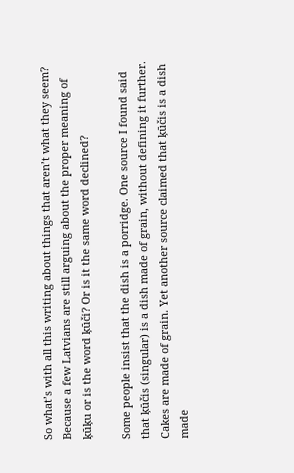So what’s with all this writing about things that aren’t what they seem? Because a few Latvians are still arguing about the proper meaning of ķūķu or is the word ķūči? Or is it the same word declined?

Some people insist that the dish is a porridge. One source I found said that ķūčis (singular) is a dish made of grain, without defining it further. Cakes are made of grain. Yet another source claimed that ķūčis is a dish made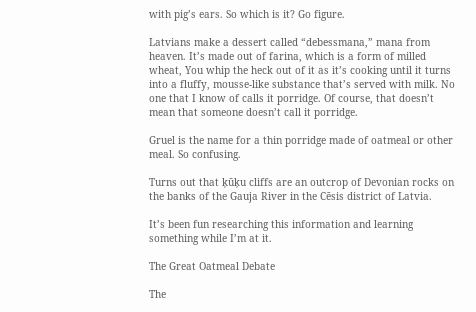with pig’s ears. So which is it? Go figure.

Latvians make a dessert called “debessmana,” mana from heaven. It’s made out of farina, which is a form of milled wheat, You whip the heck out of it as it’s cooking until it turns into a fluffy, mousse-like substance that’s served with milk. No one that I know of calls it porridge. Of course, that doesn’t mean that someone doesn’t call it porridge.

Gruel is the name for a thin porridge made of oatmeal or other meal. So confusing.

Turns out that ķūķu cliffs are an outcrop of Devonian rocks on the banks of the Gauja River in the Cēsis district of Latvia.

It’s been fun researching this information and learning something while I’m at it.

The Great Oatmeal Debate

The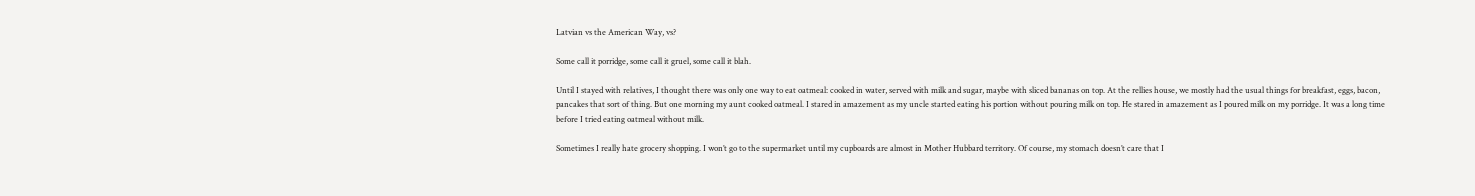Latvian vs the American Way, vs?

Some call it porridge, some call it gruel, some call it blah.

Until I stayed with relatives, I thought there was only one way to eat oatmeal: cooked in water, served with milk and sugar, maybe with sliced bananas on top. At the rellies house, we mostly had the usual things for breakfast, eggs, bacon, pancakes that sort of thing. But one morning my aunt cooked oatmeal. I stared in amazement as my uncle started eating his portion without pouring milk on top. He stared in amazement as I poured milk on my porridge. It was a long time before I tried eating oatmeal without milk.

Sometimes I really hate grocery shopping. I won’t go to the supermarket until my cupboards are almost in Mother Hubbard territory. Of course, my stomach doesn’t care that I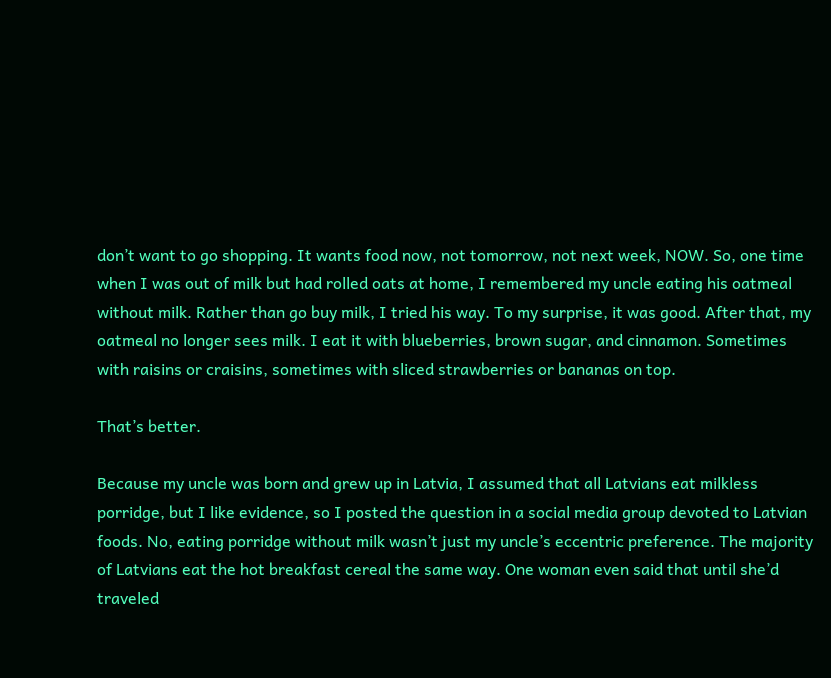don’t want to go shopping. It wants food now, not tomorrow, not next week, NOW. So, one time when I was out of milk but had rolled oats at home, I remembered my uncle eating his oatmeal without milk. Rather than go buy milk, I tried his way. To my surprise, it was good. After that, my oatmeal no longer sees milk. I eat it with blueberries, brown sugar, and cinnamon. Sometimes with raisins or craisins, sometimes with sliced strawberries or bananas on top.

That’s better.

Because my uncle was born and grew up in Latvia, I assumed that all Latvians eat milkless porridge, but I like evidence, so I posted the question in a social media group devoted to Latvian foods. No, eating porridge without milk wasn’t just my uncle’s eccentric preference. The majority of Latvians eat the hot breakfast cereal the same way. One woman even said that until she’d traveled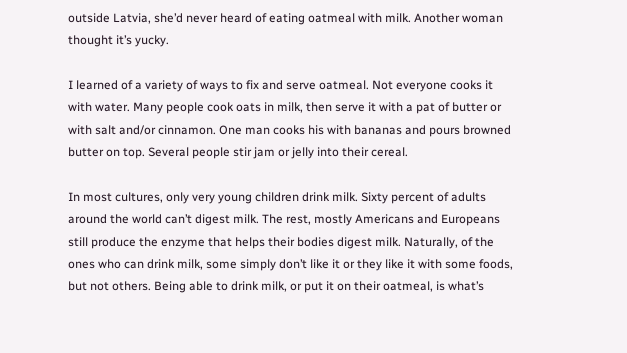outside Latvia, she’d never heard of eating oatmeal with milk. Another woman thought it’s yucky.

I learned of a variety of ways to fix and serve oatmeal. Not everyone cooks it with water. Many people cook oats in milk, then serve it with a pat of butter or with salt and/or cinnamon. One man cooks his with bananas and pours browned butter on top. Several people stir jam or jelly into their cereal.

In most cultures, only very young children drink milk. Sixty percent of adults around the world can’t digest milk. The rest, mostly Americans and Europeans still produce the enzyme that helps their bodies digest milk. Naturally, of the ones who can drink milk, some simply don’t like it or they like it with some foods, but not others. Being able to drink milk, or put it on their oatmeal, is what’s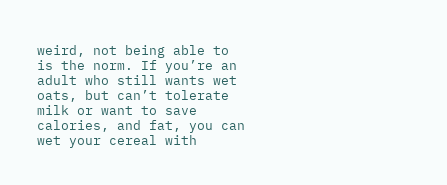weird, not being able to is the norm. If you’re an adult who still wants wet oats, but can’t tolerate milk or want to save calories, and fat, you can wet your cereal with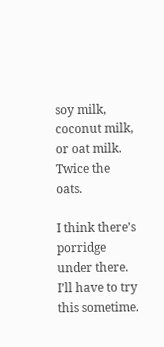soy milk, coconut milk, or oat milk. Twice the oats.

I think there’s porridge under there. I’ll have to try this sometime.